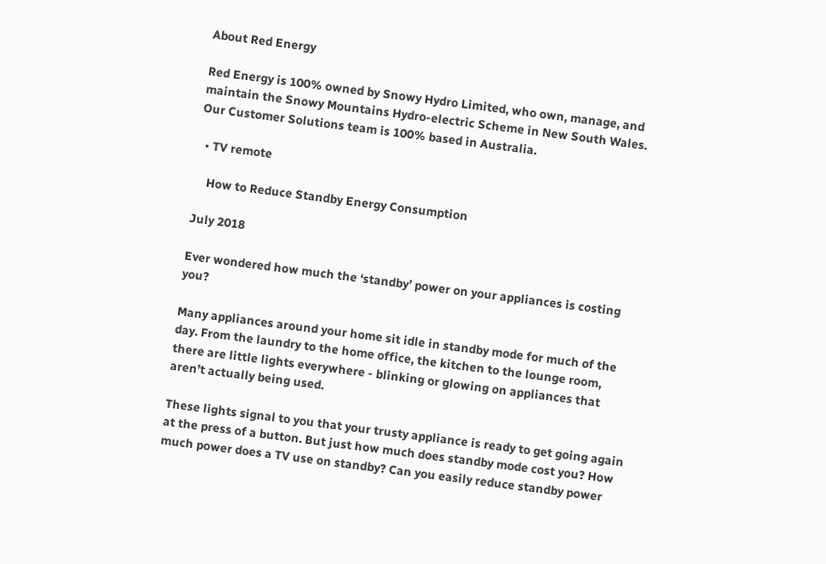About Red Energy

Red Energy is 100% owned by Snowy Hydro Limited, who own, manage, and maintain the Snowy Mountains Hydro-electric Scheme in New South Wales.
Our Customer Solutions team is 100% based in Australia.

  • TV remote

    How to Reduce Standby Energy Consumption

July 2018

Ever wondered how much the ‘standby’ power on your appliances is costing you?

Many appliances around your home sit idle in standby mode for much of the day. From the laundry to the home office, the kitchen to the lounge room, there are little lights everywhere - blinking or glowing on appliances that aren’t actually being used.

These lights signal to you that your trusty appliance is ready to get going again at the press of a button. But just how much does standby mode cost you? How much power does a TV use on standby? Can you easily reduce standby power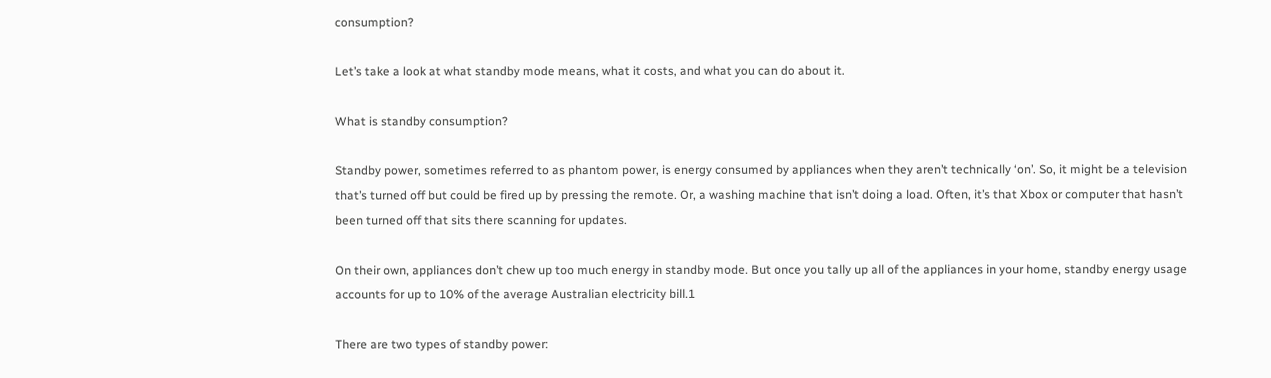consumption?

Let’s take a look at what standby mode means, what it costs, and what you can do about it.

What is standby consumption?

Standby power, sometimes referred to as phantom power, is energy consumed by appliances when they aren’t technically ‘on’. So, it might be a television that’s turned off but could be fired up by pressing the remote. Or, a washing machine that isn’t doing a load. Often, it’s that Xbox or computer that hasn’t been turned off that sits there scanning for updates.

On their own, appliances don’t chew up too much energy in standby mode. But once you tally up all of the appliances in your home, standby energy usage accounts for up to 10% of the average Australian electricity bill.1

There are two types of standby power: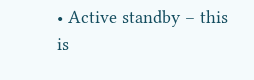• Active standby – this is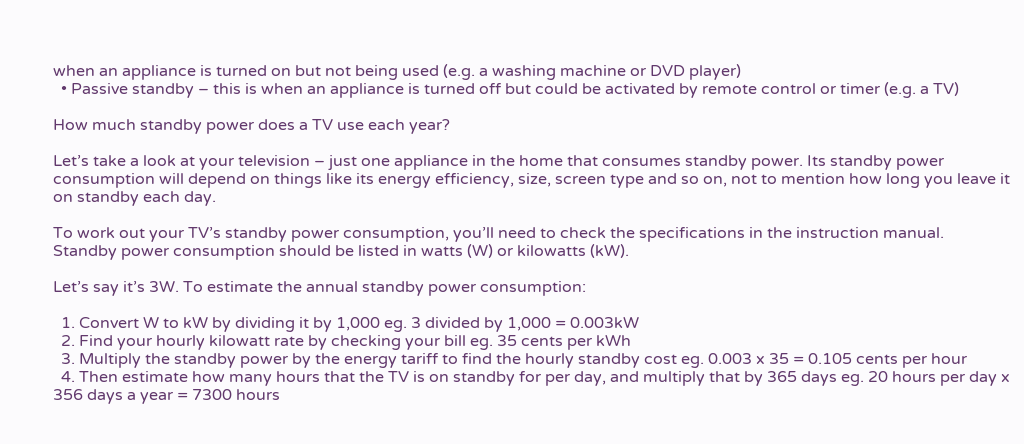when an appliance is turned on but not being used (e.g. a washing machine or DVD player)
  • Passive standby – this is when an appliance is turned off but could be activated by remote control or timer (e.g. a TV)

How much standby power does a TV use each year?

Let’s take a look at your television – just one appliance in the home that consumes standby power. Its standby power consumption will depend on things like its energy efficiency, size, screen type and so on, not to mention how long you leave it on standby each day.

To work out your TV’s standby power consumption, you’ll need to check the specifications in the instruction manual. Standby power consumption should be listed in watts (W) or kilowatts (kW).

Let’s say it’s 3W. To estimate the annual standby power consumption:

  1. Convert W to kW by dividing it by 1,000 eg. 3 divided by 1,000 = 0.003kW
  2. Find your hourly kilowatt rate by checking your bill eg. 35 cents per kWh
  3. Multiply the standby power by the energy tariff to find the hourly standby cost eg. 0.003 x 35 = 0.105 cents per hour
  4. Then estimate how many hours that the TV is on standby for per day, and multiply that by 365 days eg. 20 hours per day x 356 days a year = 7300 hours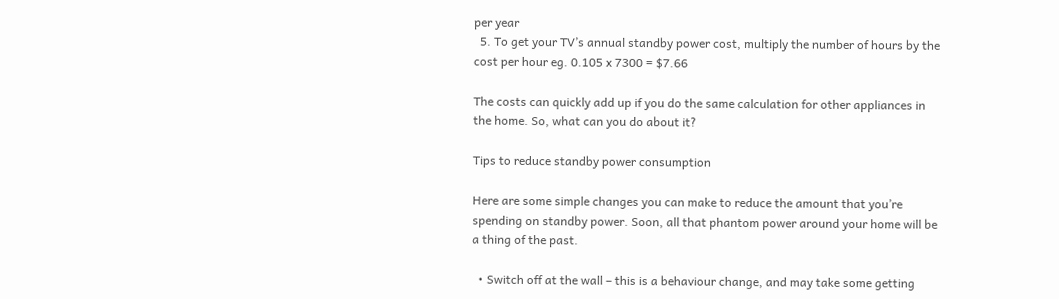per year
  5. To get your TV’s annual standby power cost, multiply the number of hours by the cost per hour eg. 0.105 x 7300 = $7.66

The costs can quickly add up if you do the same calculation for other appliances in the home. So, what can you do about it?

Tips to reduce standby power consumption

Here are some simple changes you can make to reduce the amount that you’re spending on standby power. Soon, all that phantom power around your home will be a thing of the past.

  • Switch off at the wall – this is a behaviour change, and may take some getting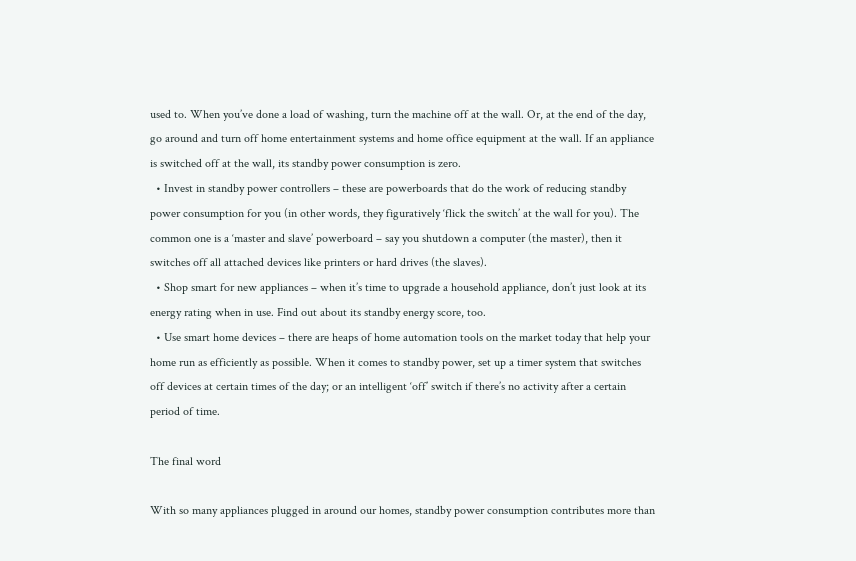used to. When you’ve done a load of washing, turn the machine off at the wall. Or, at the end of the day, go around and turn off home entertainment systems and home office equipment at the wall. If an appliance is switched off at the wall, its standby power consumption is zero.
  • Invest in standby power controllers – these are powerboards that do the work of reducing standby power consumption for you (in other words, they figuratively ‘flick the switch’ at the wall for you). The common one is a ‘master and slave’ powerboard – say you shutdown a computer (the master), then it switches off all attached devices like printers or hard drives (the slaves).
  • Shop smart for new appliances – when it’s time to upgrade a household appliance, don’t just look at its energy rating when in use. Find out about its standby energy score, too.
  • Use smart home devices – there are heaps of home automation tools on the market today that help your home run as efficiently as possible. When it comes to standby power, set up a timer system that switches off devices at certain times of the day; or an intelligent ‘off’ switch if there’s no activity after a certain period of time.

The final word

With so many appliances plugged in around our homes, standby power consumption contributes more than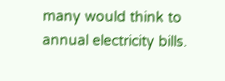many would think to annual electricity bills.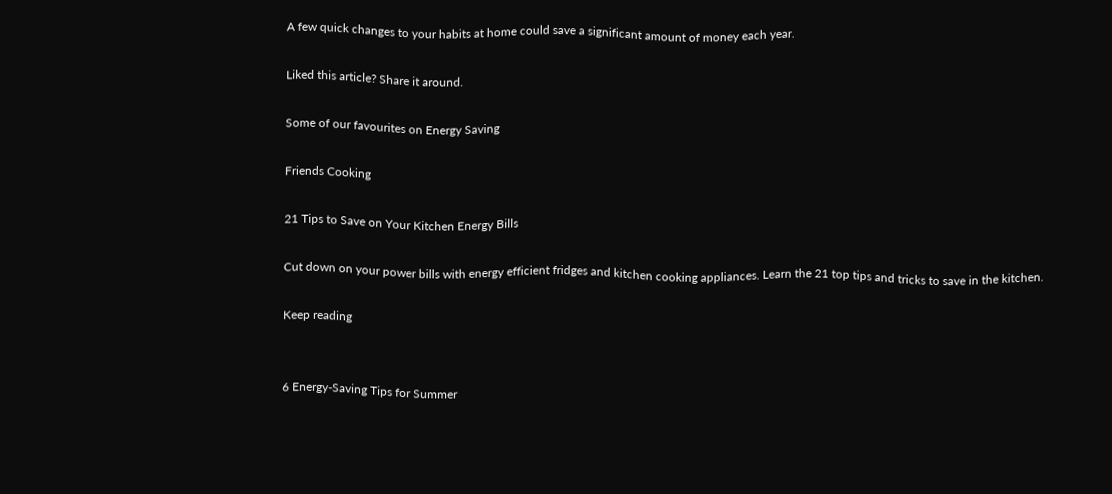A few quick changes to your habits at home could save a significant amount of money each year.

Liked this article? Share it around.

Some of our favourites on Energy Saving

Friends Cooking

21 Tips to Save on Your Kitchen Energy Bills

Cut down on your power bills with energy efficient fridges and kitchen cooking appliances. Learn the 21 top tips and tricks to save in the kitchen.

Keep reading


6 Energy-Saving Tips for Summer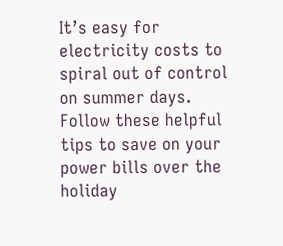It’s easy for electricity costs to spiral out of control on summer days. Follow these helpful tips to save on your power bills over the holiday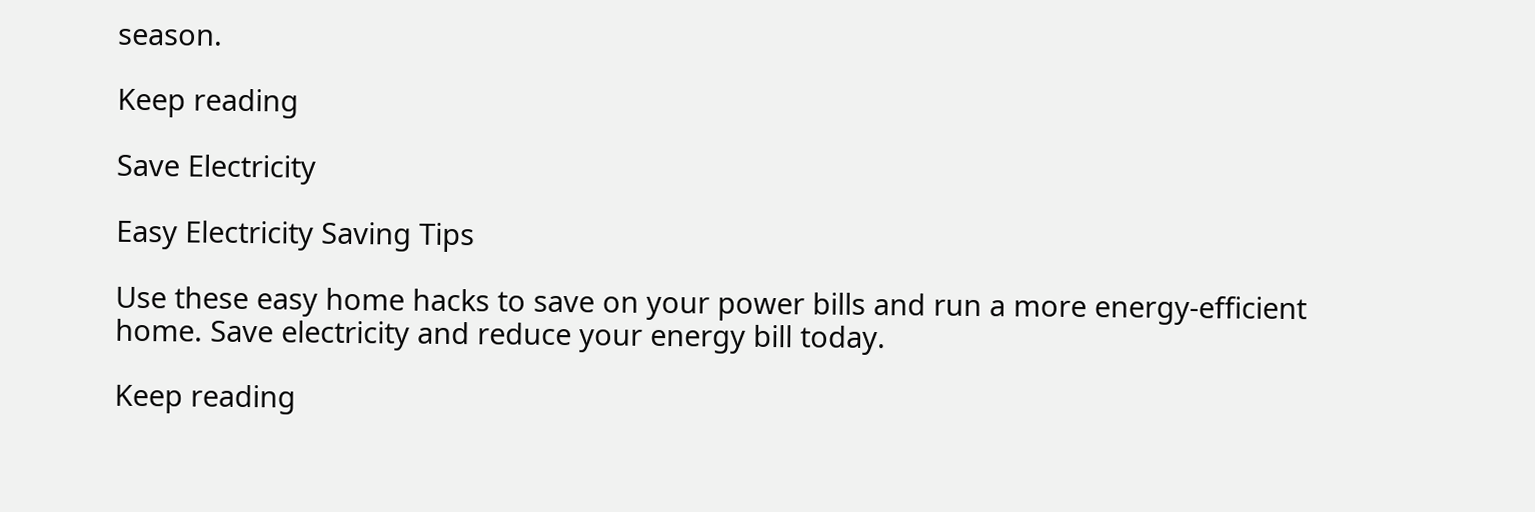season.

Keep reading

Save Electricity

Easy Electricity Saving Tips

Use these easy home hacks to save on your power bills and run a more energy-efficient home. Save electricity and reduce your energy bill today.

Keep reading